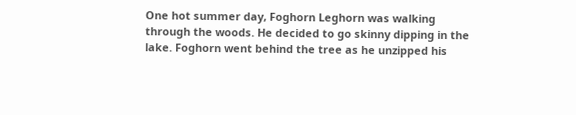One hot summer day, Foghorn Leghorn was walking through the woods. He decided to go skinny dipping in the lake. Foghorn went behind the tree as he unzipped his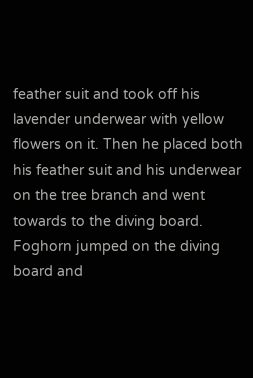feather suit and took off his lavender underwear with yellow flowers on it. Then he placed both his feather suit and his underwear on the tree branch and went towards to the diving board. Foghorn jumped on the diving board and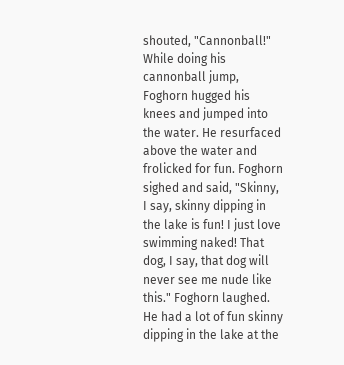shouted, "Cannonball!" While doing his cannonball jump, Foghorn hugged his knees and jumped into the water. He resurfaced above the water and frolicked for fun. Foghorn sighed and said, "Skinny, I say, skinny dipping in the lake is fun! I just love swimming naked! That dog, I say, that dog will never see me nude like this." Foghorn laughed. He had a lot of fun skinny dipping in the lake at the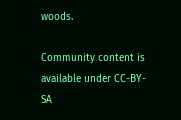woods.

Community content is available under CC-BY-SA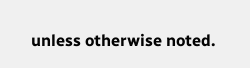unless otherwise noted.